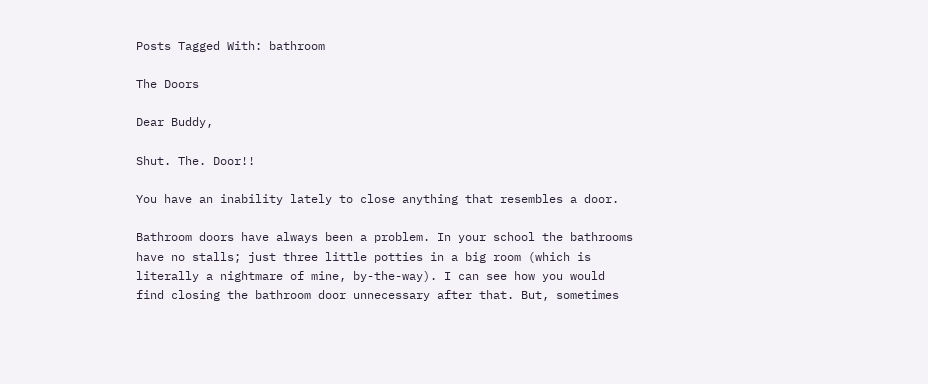Posts Tagged With: bathroom

The Doors

Dear Buddy,

Shut. The. Door!!

You have an inability lately to close anything that resembles a door.

Bathroom doors have always been a problem. In your school the bathrooms have no stalls; just three little potties in a big room (which is literally a nightmare of mine, by-the-way). I can see how you would find closing the bathroom door unnecessary after that. But, sometimes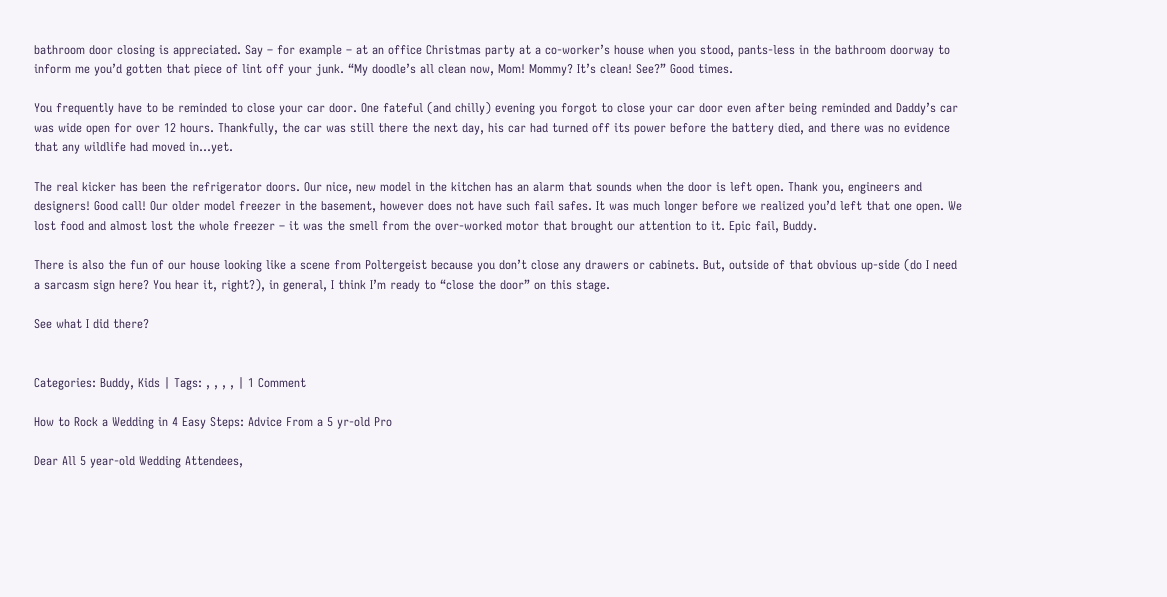bathroom door closing is appreciated. Say – for example – at an office Christmas party at a co-worker’s house when you stood, pants-less in the bathroom doorway to inform me you’d gotten that piece of lint off your junk. “My doodle’s all clean now, Mom! Mommy? It’s clean! See?” Good times.

You frequently have to be reminded to close your car door. One fateful (and chilly) evening you forgot to close your car door even after being reminded and Daddy’s car was wide open for over 12 hours. Thankfully, the car was still there the next day, his car had turned off its power before the battery died, and there was no evidence that any wildlife had moved in…yet.

The real kicker has been the refrigerator doors. Our nice, new model in the kitchen has an alarm that sounds when the door is left open. Thank you, engineers and designers! Good call! Our older model freezer in the basement, however does not have such fail safes. It was much longer before we realized you’d left that one open. We lost food and almost lost the whole freezer – it was the smell from the over-worked motor that brought our attention to it. Epic fail, Buddy.

There is also the fun of our house looking like a scene from Poltergeist because you don’t close any drawers or cabinets. But, outside of that obvious up-side (do I need a sarcasm sign here? You hear it, right?), in general, I think I’m ready to “close the door” on this stage.

See what I did there?


Categories: Buddy, Kids | Tags: , , , , | 1 Comment

How to Rock a Wedding in 4 Easy Steps: Advice From a 5 yr-old Pro

Dear All 5 year-old Wedding Attendees,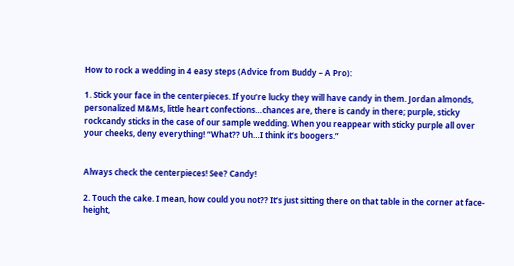How to rock a wedding in 4 easy steps (Advice from Buddy – A Pro):

1. Stick your face in the centerpieces. If you’re lucky they will have candy in them. Jordan almonds, personalized M&Ms, little heart confections…chances are, there is candy in there; purple, sticky rockcandy sticks in the case of our sample wedding. When you reappear with sticky purple all over your cheeks, deny everything! “What?? Uh…I think it’s boogers.”


Always check the centerpieces! See? Candy!

2. Touch the cake. I mean, how could you not?? It’s just sitting there on that table in the corner at face-height,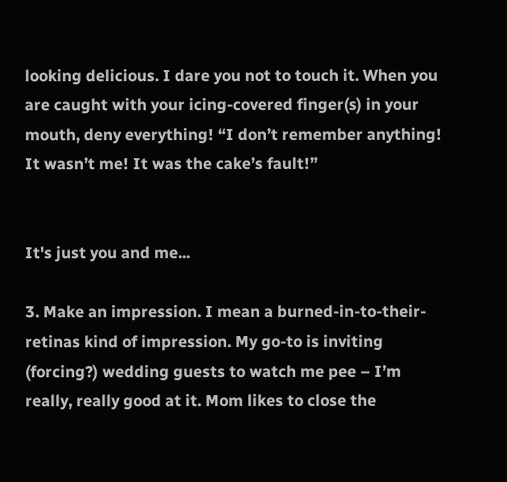looking delicious. I dare you not to touch it. When you are caught with your icing-covered finger(s) in your mouth, deny everything! “I don’t remember anything! It wasn’t me! It was the cake’s fault!”


It's just you and me...

3. Make an impression. I mean a burned-in-to-their-retinas kind of impression. My go-to is inviting (forcing?) wedding guests to watch me pee – I’m really, really good at it. Mom likes to close the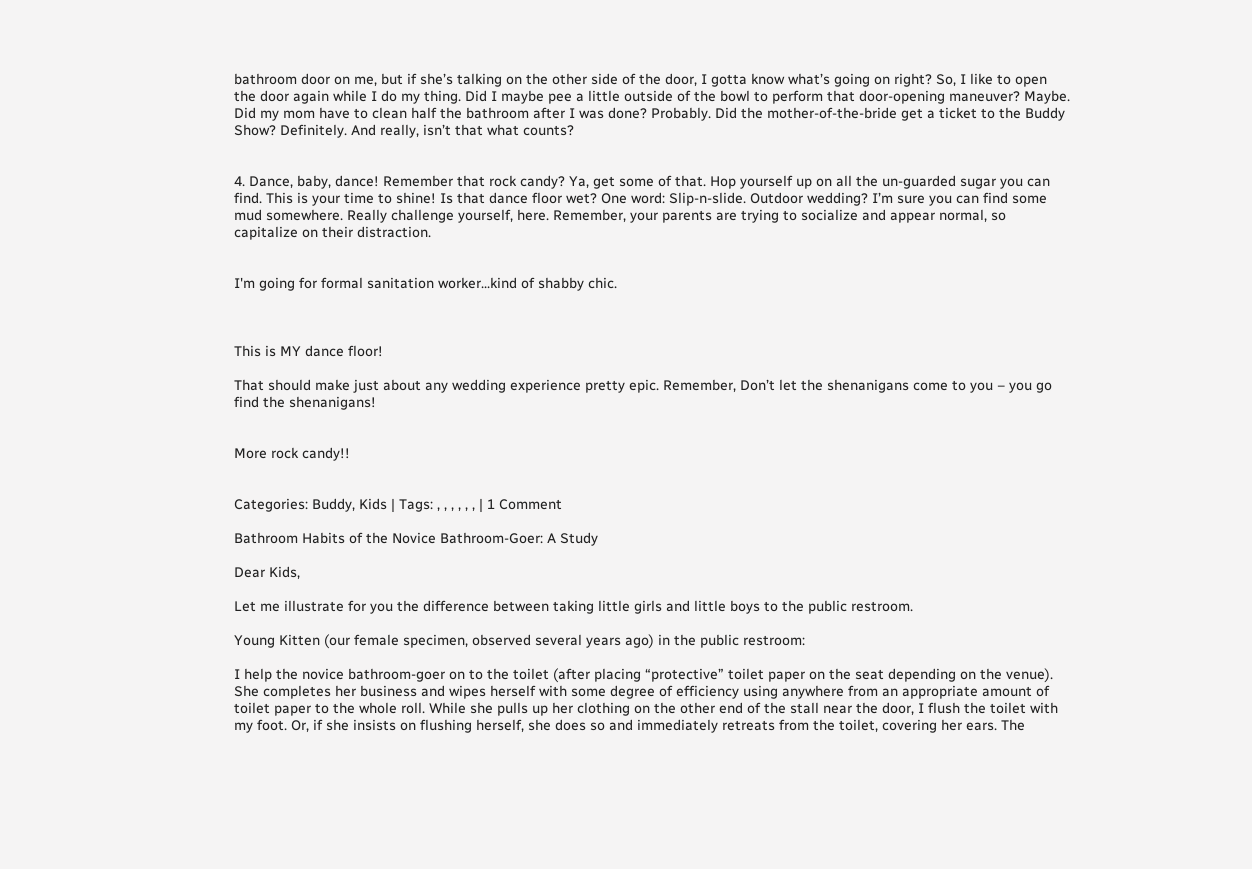bathroom door on me, but if she’s talking on the other side of the door, I gotta know what’s going on right? So, I like to open the door again while I do my thing. Did I maybe pee a little outside of the bowl to perform that door-opening maneuver? Maybe. Did my mom have to clean half the bathroom after I was done? Probably. Did the mother-of-the-bride get a ticket to the Buddy Show? Definitely. And really, isn’t that what counts?


4. Dance, baby, dance! Remember that rock candy? Ya, get some of that. Hop yourself up on all the un-guarded sugar you can find. This is your time to shine! Is that dance floor wet? One word: Slip-n-slide. Outdoor wedding? I’m sure you can find some mud somewhere. Really challenge yourself, here. Remember, your parents are trying to socialize and appear normal, so capitalize on their distraction.


I'm going for formal sanitation worker...kind of shabby chic.



This is MY dance floor!

That should make just about any wedding experience pretty epic. Remember, Don’t let the shenanigans come to you – you go find the shenanigans!


More rock candy!!


Categories: Buddy, Kids | Tags: , , , , , , | 1 Comment

Bathroom Habits of the Novice Bathroom-Goer: A Study

Dear Kids,

Let me illustrate for you the difference between taking little girls and little boys to the public restroom.

Young Kitten (our female specimen, observed several years ago) in the public restroom:

I help the novice bathroom-goer on to the toilet (after placing “protective” toilet paper on the seat depending on the venue). She completes her business and wipes herself with some degree of efficiency using anywhere from an appropriate amount of toilet paper to the whole roll. While she pulls up her clothing on the other end of the stall near the door, I flush the toilet with my foot. Or, if she insists on flushing herself, she does so and immediately retreats from the toilet, covering her ears. The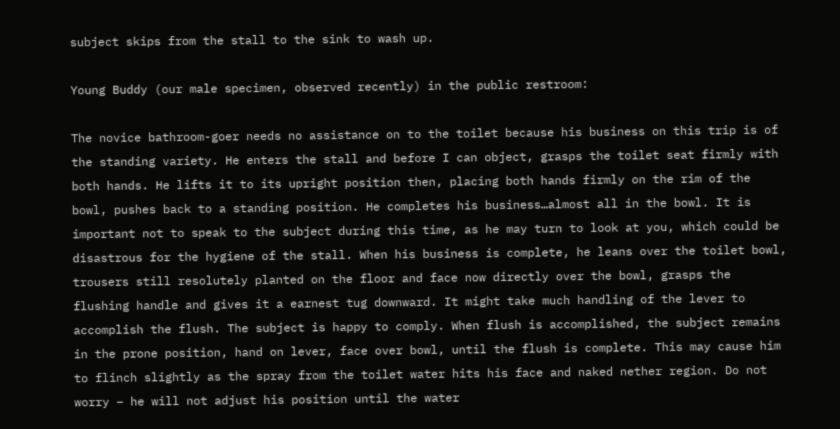subject skips from the stall to the sink to wash up.

Young Buddy (our male specimen, observed recently) in the public restroom:

The novice bathroom-goer needs no assistance on to the toilet because his business on this trip is of the standing variety. He enters the stall and before I can object, grasps the toilet seat firmly with both hands. He lifts it to its upright position then, placing both hands firmly on the rim of the bowl, pushes back to a standing position. He completes his business…almost all in the bowl. It is important not to speak to the subject during this time, as he may turn to look at you, which could be disastrous for the hygiene of the stall. When his business is complete, he leans over the toilet bowl, trousers still resolutely planted on the floor and face now directly over the bowl, grasps the flushing handle and gives it a earnest tug downward. It might take much handling of the lever to accomplish the flush. The subject is happy to comply. When flush is accomplished, the subject remains in the prone position, hand on lever, face over bowl, until the flush is complete. This may cause him to flinch slightly as the spray from the toilet water hits his face and naked nether region. Do not worry – he will not adjust his position until the water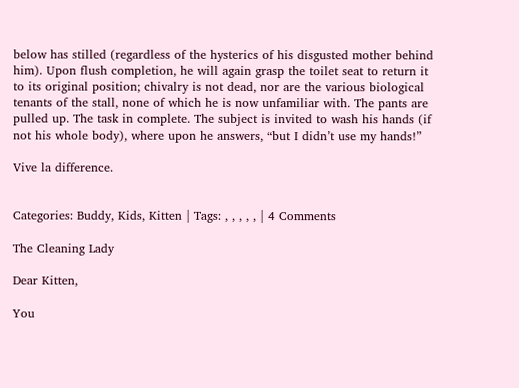below has stilled (regardless of the hysterics of his disgusted mother behind him). Upon flush completion, he will again grasp the toilet seat to return it to its original position; chivalry is not dead, nor are the various biological tenants of the stall, none of which he is now unfamiliar with. The pants are pulled up. The task in complete. The subject is invited to wash his hands (if not his whole body), where upon he answers, “but I didn’t use my hands!”

Vive la difference.


Categories: Buddy, Kids, Kitten | Tags: , , , , , | 4 Comments

The Cleaning Lady

Dear Kitten,

You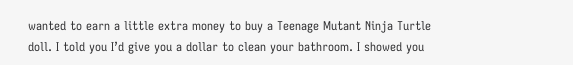wanted to earn a little extra money to buy a Teenage Mutant Ninja Turtle doll. I told you I’d give you a dollar to clean your bathroom. I showed you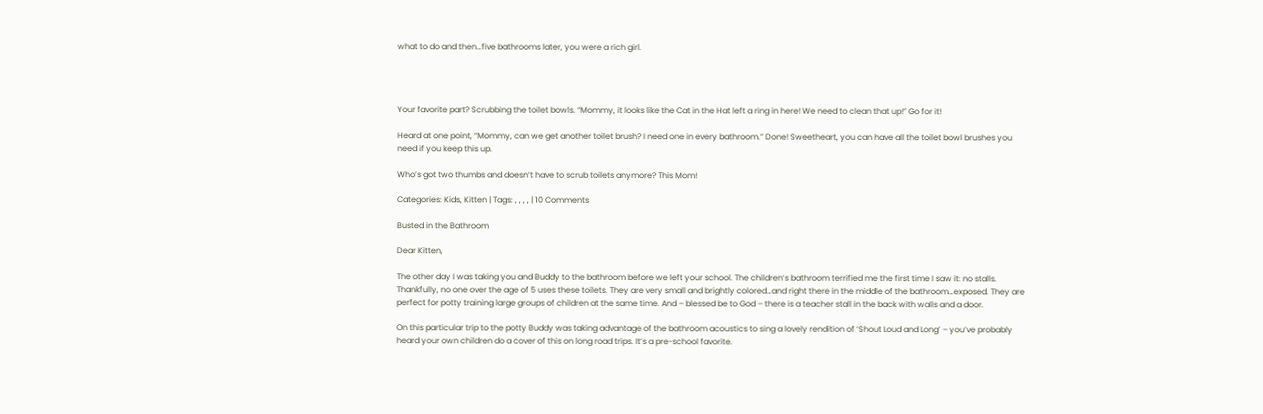what to do and then…five bathrooms later, you were a rich girl.




Your favorite part? Scrubbing the toilet bowls. “Mommy, it looks like the Cat in the Hat left a ring in here! We need to clean that up!” Go for it!

Heard at one point, “Mommy, can we get another toilet brush? I need one in every bathroom.” Done! Sweetheart, you can have all the toilet bowl brushes you need if you keep this up.

Who’s got two thumbs and doesn’t have to scrub toilets anymore? This Mom!

Categories: Kids, Kitten | Tags: , , , , | 10 Comments

Busted in the Bathroom

Dear Kitten,

The other day I was taking you and Buddy to the bathroom before we left your school. The children’s bathroom terrified me the first time I saw it: no stalls. Thankfully, no one over the age of 5 uses these toilets. They are very small and brightly colored…and right there in the middle of the bathroom…exposed. They are perfect for potty training large groups of children at the same time. And – blessed be to God – there is a teacher stall in the back with walls and a door.

On this particular trip to the potty Buddy was taking advantage of the bathroom acoustics to sing a lovely rendition of ‘Shout Loud and Long’ – you’ve probably heard your own children do a cover of this on long road trips. It’s a pre-school favorite.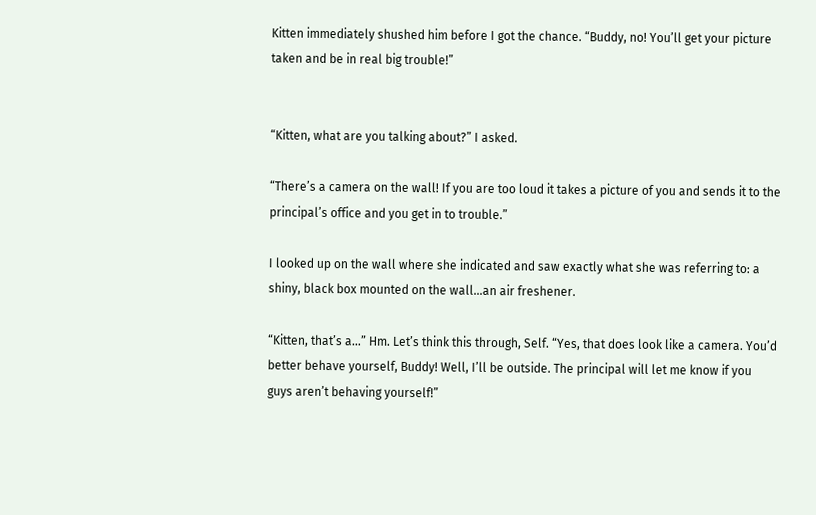Kitten immediately shushed him before I got the chance. “Buddy, no! You’ll get your picture taken and be in real big trouble!”


“Kitten, what are you talking about?” I asked.

“There’s a camera on the wall! If you are too loud it takes a picture of you and sends it to the principal’s office and you get in to trouble.”

I looked up on the wall where she indicated and saw exactly what she was referring to: a shiny, black box mounted on the wall…an air freshener.

“Kitten, that’s a…” Hm. Let’s think this through, Self. “Yes, that does look like a camera. You’d better behave yourself, Buddy! Well, I’ll be outside. The principal will let me know if you guys aren’t behaving yourself!”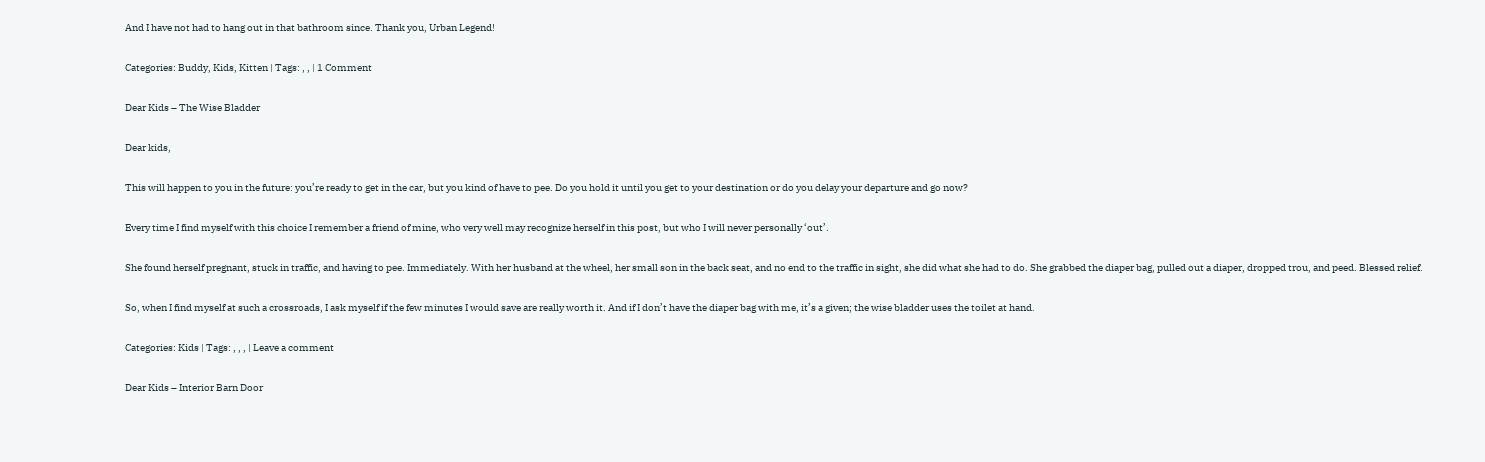And I have not had to hang out in that bathroom since. Thank you, Urban Legend!

Categories: Buddy, Kids, Kitten | Tags: , , | 1 Comment

Dear Kids – The Wise Bladder

Dear kids,

This will happen to you in the future: you’re ready to get in the car, but you kind of have to pee. Do you hold it until you get to your destination or do you delay your departure and go now?

Every time I find myself with this choice I remember a friend of mine, who very well may recognize herself in this post, but who I will never personally ‘out’.

She found herself pregnant, stuck in traffic, and having to pee. Immediately. With her husband at the wheel, her small son in the back seat, and no end to the traffic in sight, she did what she had to do. She grabbed the diaper bag, pulled out a diaper, dropped trou, and peed. Blessed relief.

So, when I find myself at such a crossroads, I ask myself if the few minutes I would save are really worth it. And if I don’t have the diaper bag with me, it’s a given; the wise bladder uses the toilet at hand.

Categories: Kids | Tags: , , , | Leave a comment

Dear Kids – Interior Barn Door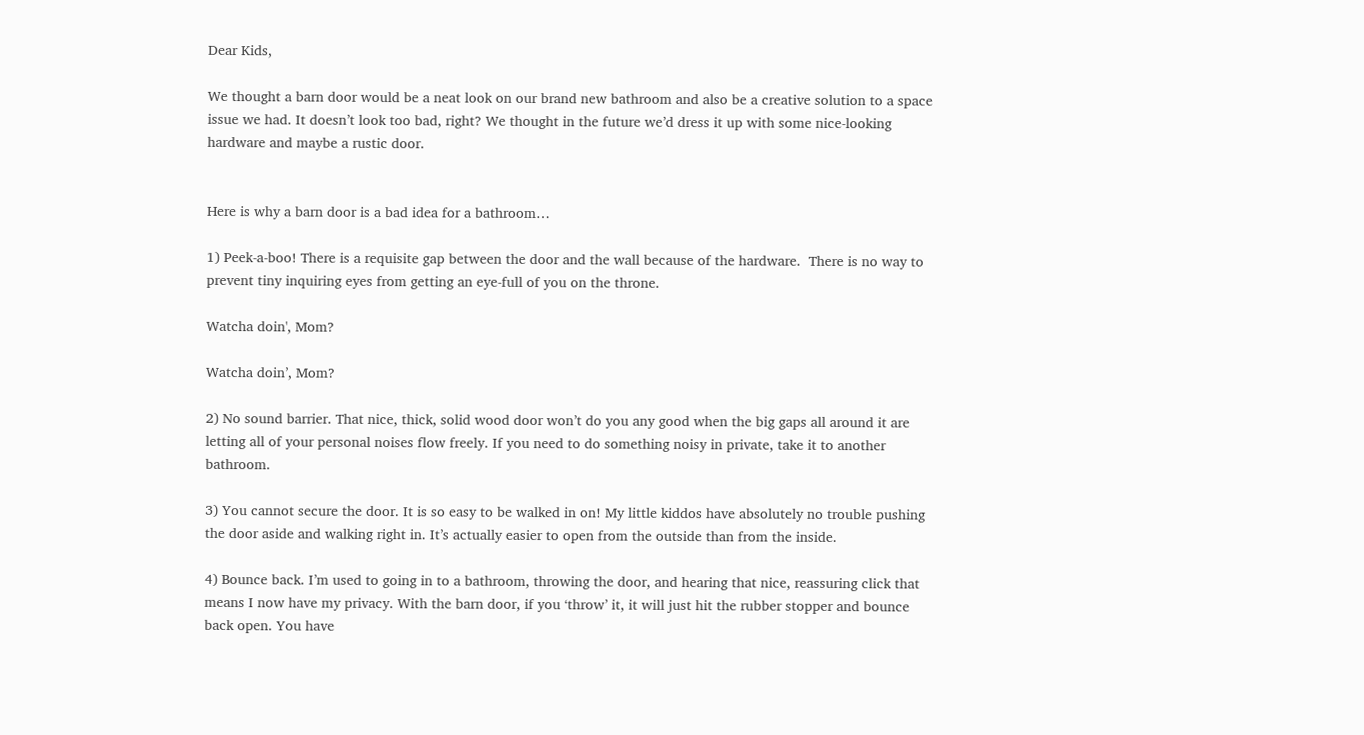Dear Kids,

We thought a barn door would be a neat look on our brand new bathroom and also be a creative solution to a space issue we had. It doesn’t look too bad, right? We thought in the future we’d dress it up with some nice-looking hardware and maybe a rustic door.


Here is why a barn door is a bad idea for a bathroom…

1) Peek-a-boo! There is a requisite gap between the door and the wall because of the hardware.  There is no way to prevent tiny inquiring eyes from getting an eye-full of you on the throne.

Watcha doin', Mom?

Watcha doin’, Mom?

2) No sound barrier. That nice, thick, solid wood door won’t do you any good when the big gaps all around it are letting all of your personal noises flow freely. If you need to do something noisy in private, take it to another bathroom.

3) You cannot secure the door. It is so easy to be walked in on! My little kiddos have absolutely no trouble pushing the door aside and walking right in. It’s actually easier to open from the outside than from the inside.

4) Bounce back. I’m used to going in to a bathroom, throwing the door, and hearing that nice, reassuring click that means I now have my privacy. With the barn door, if you ‘throw’ it, it will just hit the rubber stopper and bounce back open. You have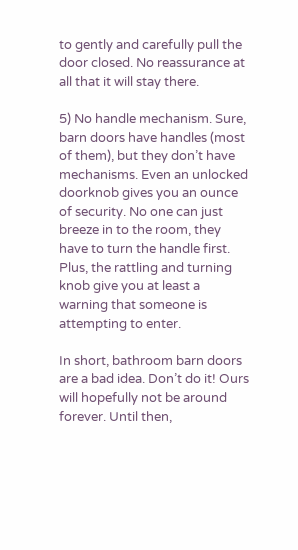to gently and carefully pull the door closed. No reassurance at all that it will stay there.

5) No handle mechanism. Sure, barn doors have handles (most of them), but they don’t have mechanisms. Even an unlocked doorknob gives you an ounce of security. No one can just breeze in to the room, they have to turn the handle first. Plus, the rattling and turning knob give you at least a warning that someone is attempting to enter.

In short, bathroom barn doors are a bad idea. Don’t do it! Ours will hopefully not be around forever. Until then,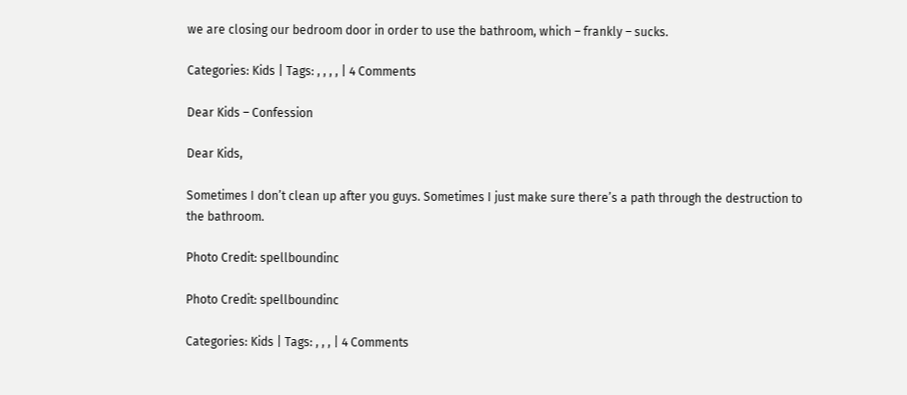we are closing our bedroom door in order to use the bathroom, which – frankly – sucks.

Categories: Kids | Tags: , , , , | 4 Comments

Dear Kids – Confession

Dear Kids,

Sometimes I don’t clean up after you guys. Sometimes I just make sure there’s a path through the destruction to the bathroom.

Photo Credit: spellboundinc

Photo Credit: spellboundinc

Categories: Kids | Tags: , , , | 4 Comments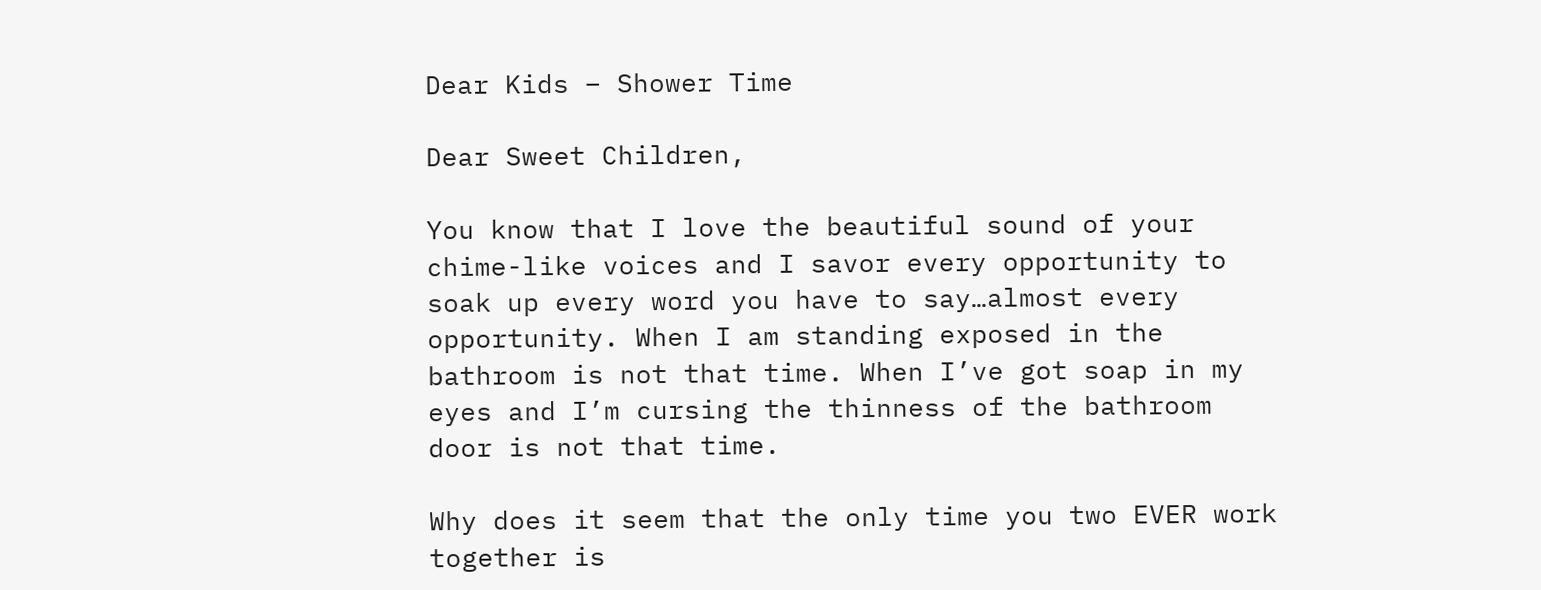Dear Kids – Shower Time

Dear Sweet Children,

You know that I love the beautiful sound of your chime-like voices and I savor every opportunity to soak up every word you have to say…almost every opportunity. When I am standing exposed in the bathroom is not that time. When I’ve got soap in my eyes and I’m cursing the thinness of the bathroom door is not that time.

Why does it seem that the only time you two EVER work together is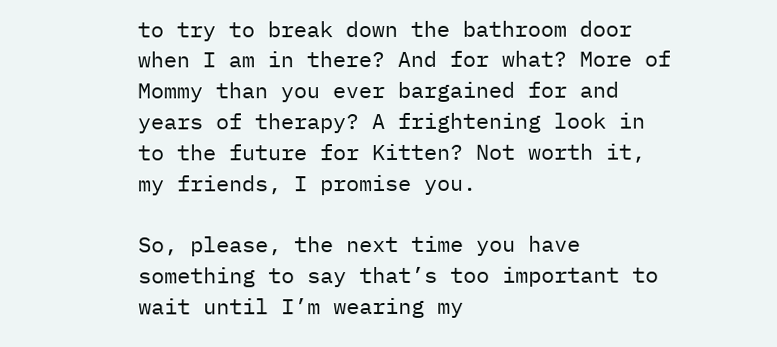to try to break down the bathroom door when I am in there? And for what? More of Mommy than you ever bargained for and years of therapy? A frightening look in to the future for Kitten? Not worth it, my friends, I promise you.

So, please, the next time you have something to say that’s too important to wait until I’m wearing my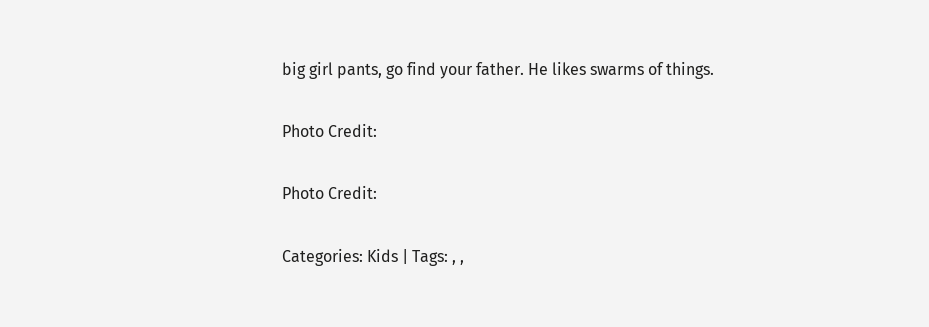big girl pants, go find your father. He likes swarms of things.

Photo Credit:

Photo Credit:

Categories: Kids | Tags: , ,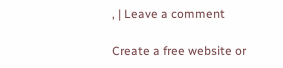, | Leave a comment

Create a free website or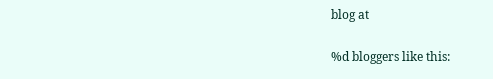blog at

%d bloggers like this: